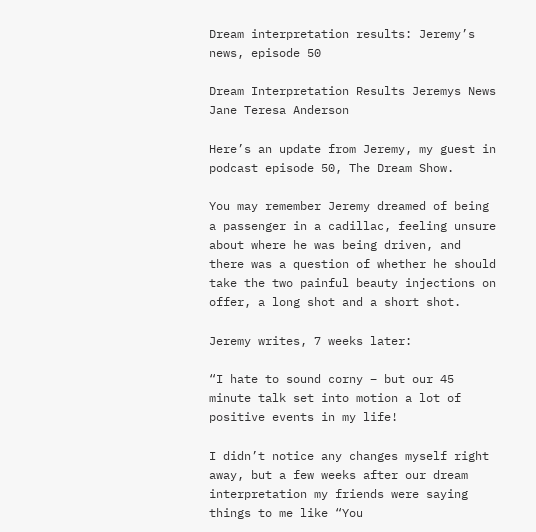Dream interpretation results: Jeremy’s news, episode 50

Dream Interpretation Results Jeremys News Jane Teresa Anderson

Here’s an update from Jeremy, my guest in podcast episode 50, The Dream Show.

You may remember Jeremy dreamed of being a passenger in a cadillac, feeling unsure about where he was being driven, and there was a question of whether he should take the two painful beauty injections on offer, a long shot and a short shot.

Jeremy writes, 7 weeks later:

“I hate to sound corny – but our 45 minute talk set into motion a lot of positive events in my life!

I didn’t notice any changes myself right away, but a few weeks after our dream interpretation my friends were saying things to me like “You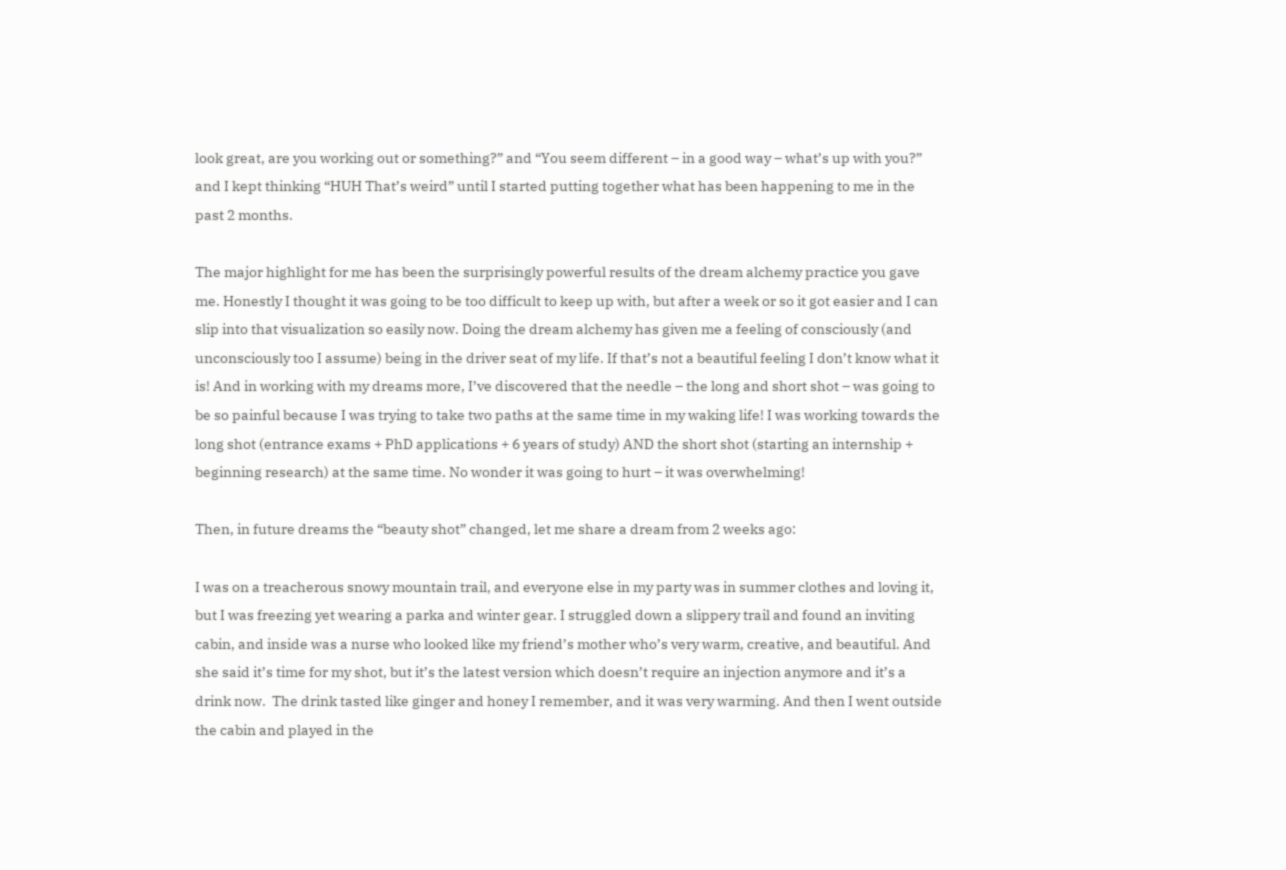look great, are you working out or something?” and “You seem different – in a good way – what’s up with you?” and I kept thinking “HUH That’s weird” until I started putting together what has been happening to me in the past 2 months.

The major highlight for me has been the surprisingly powerful results of the dream alchemy practice you gave me. Honestly I thought it was going to be too difficult to keep up with, but after a week or so it got easier and I can slip into that visualization so easily now. Doing the dream alchemy has given me a feeling of consciously (and unconsciously too I assume) being in the driver seat of my life. If that’s not a beautiful feeling I don’t know what it is! And in working with my dreams more, I’ve discovered that the needle – the long and short shot – was going to be so painful because I was trying to take two paths at the same time in my waking life! I was working towards the long shot (entrance exams + PhD applications + 6 years of study) AND the short shot (starting an internship + beginning research) at the same time. No wonder it was going to hurt – it was overwhelming!

Then, in future dreams the “beauty shot” changed, let me share a dream from 2 weeks ago:

I was on a treacherous snowy mountain trail, and everyone else in my party was in summer clothes and loving it, but I was freezing yet wearing a parka and winter gear. I struggled down a slippery trail and found an inviting cabin, and inside was a nurse who looked like my friend’s mother who’s very warm, creative, and beautiful. And she said it’s time for my shot, but it’s the latest version which doesn’t require an injection anymore and it’s a drink now.  The drink tasted like ginger and honey I remember, and it was very warming. And then I went outside the cabin and played in the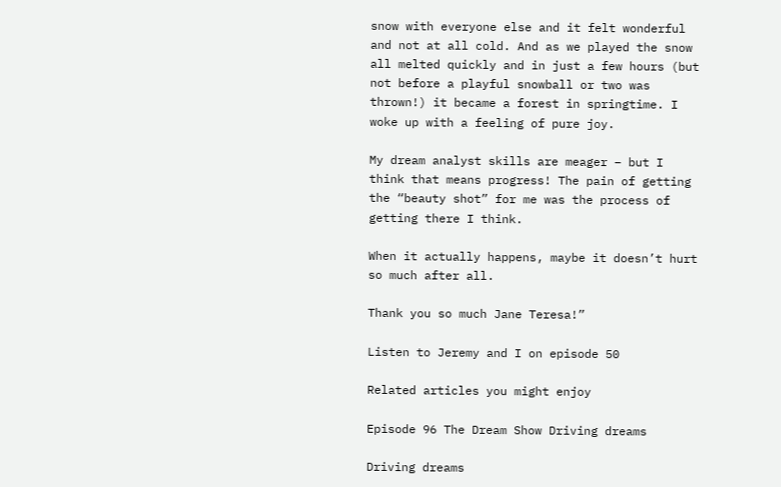snow with everyone else and it felt wonderful and not at all cold. And as we played the snow all melted quickly and in just a few hours (but not before a playful snowball or two was thrown!) it became a forest in springtime. I woke up with a feeling of pure joy.

My dream analyst skills are meager – but I think that means progress! The pain of getting the “beauty shot” for me was the process of getting there I think.

When it actually happens, maybe it doesn’t hurt so much after all.

Thank you so much Jane Teresa!”

Listen to Jeremy and I on episode 50

Related articles you might enjoy

Episode 96 The Dream Show Driving dreams

Driving dreams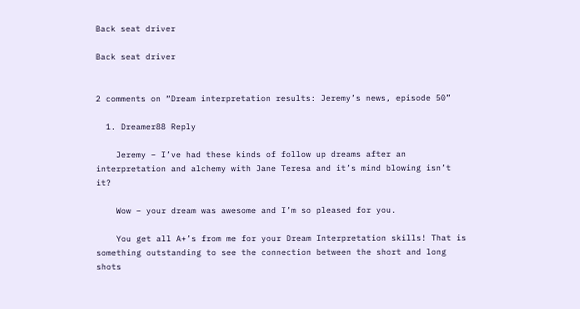Back seat driver

Back seat driver


2 comments on “Dream interpretation results: Jeremy’s news, episode 50”

  1. Dreamer88 Reply

    Jeremy – I’ve had these kinds of follow up dreams after an interpretation and alchemy with Jane Teresa and it’s mind blowing isn’t it?

    Wow – your dream was awesome and I’m so pleased for you.

    You get all A+’s from me for your Dream Interpretation skills! That is something outstanding to see the connection between the short and long shots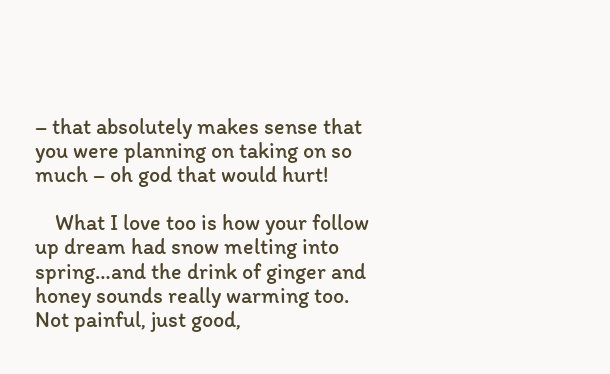– that absolutely makes sense that you were planning on taking on so much – oh god that would hurt!

    What I love too is how your follow up dream had snow melting into spring…and the drink of ginger and honey sounds really warming too. Not painful, just good,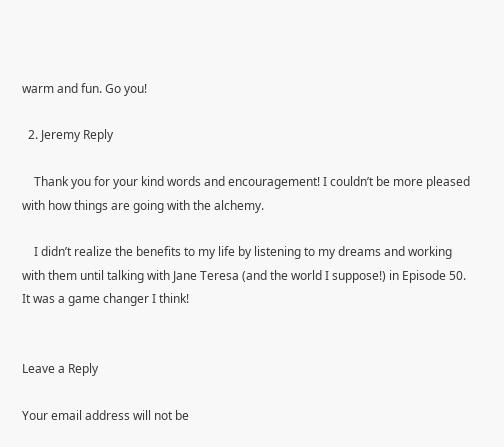warm and fun. Go you!

  2. Jeremy Reply

    Thank you for your kind words and encouragement! I couldn’t be more pleased with how things are going with the alchemy.

    I didn’t realize the benefits to my life by listening to my dreams and working with them until talking with Jane Teresa (and the world I suppose!) in Episode 50. It was a game changer I think!


Leave a Reply

Your email address will not be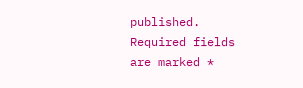published. Required fields are marked *